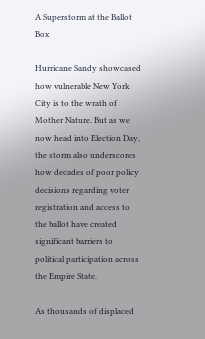A Superstorm at the Ballot Box

Hurricane Sandy showcased how vulnerable New York City is to the wrath of Mother Nature. But as we now head into Election Day, the storm also underscores how decades of poor policy decisions regarding voter registration and access to the ballot have created significant barriers to political participation across the Empire State.

As thousands of displaced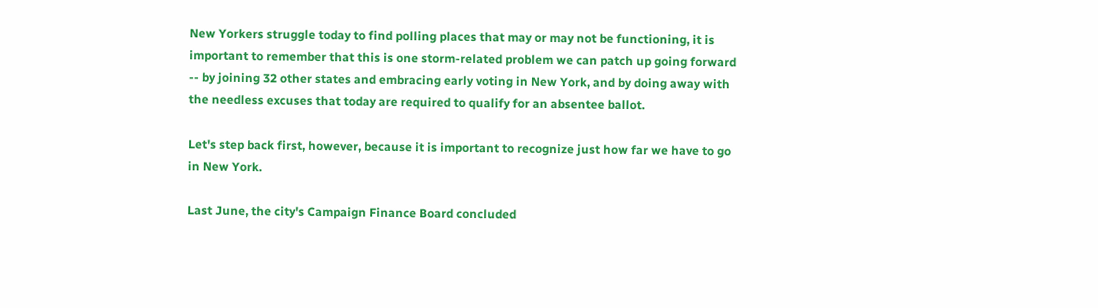New Yorkers struggle today to find polling places that may or may not be functioning, it is important to remember that this is one storm-related problem we can patch up going forward -- by joining 32 other states and embracing early voting in New York, and by doing away with the needless excuses that today are required to qualify for an absentee ballot.

Let's step back first, however, because it is important to recognize just how far we have to go in New York.

Last June, the city's Campaign Finance Board concluded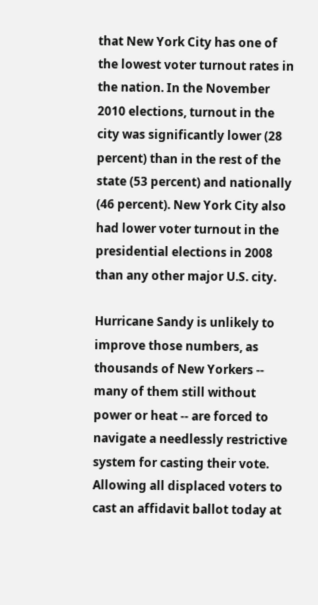that New York City has one of the lowest voter turnout rates in the nation. In the November 2010 elections, turnout in the city was significantly lower (28 percent) than in the rest of the state (53 percent) and nationally (46 percent). New York City also had lower voter turnout in the presidential elections in 2008 than any other major U.S. city.

Hurricane Sandy is unlikely to improve those numbers, as thousands of New Yorkers -- many of them still without power or heat -- are forced to navigate a needlessly restrictive system for casting their vote. Allowing all displaced voters to cast an affidavit ballot today at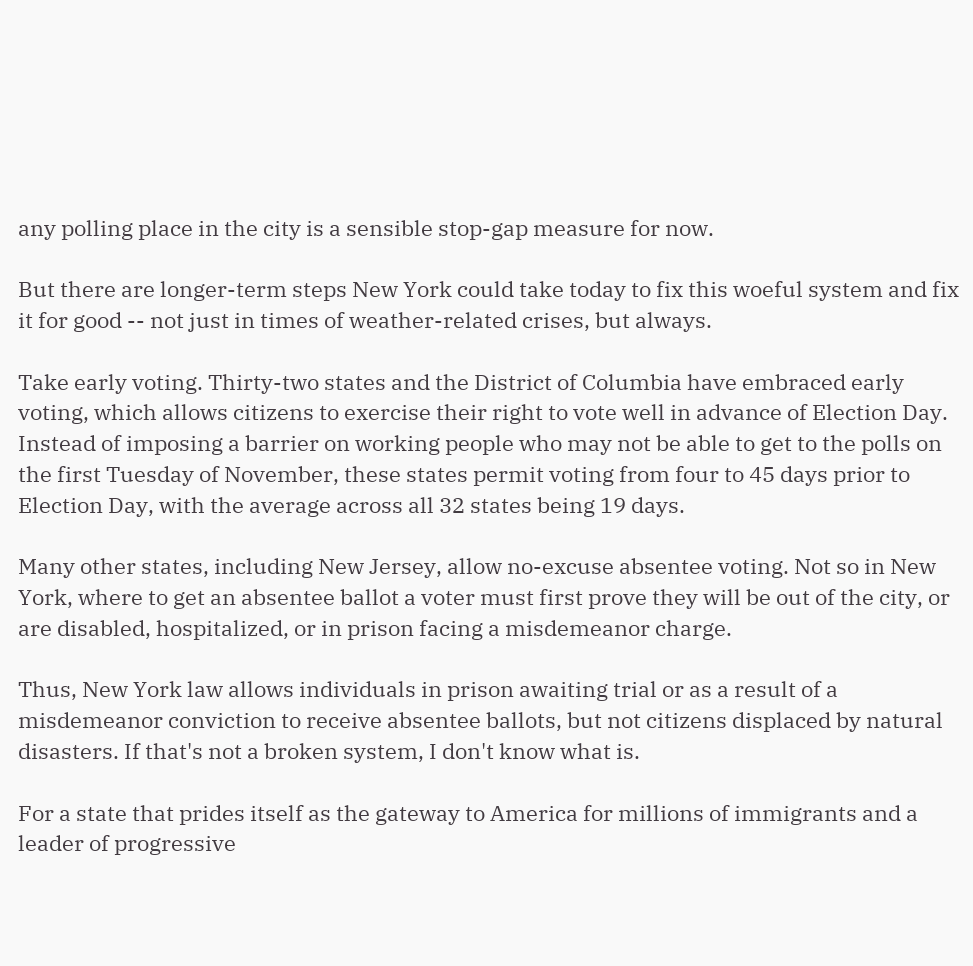any polling place in the city is a sensible stop-gap measure for now.

But there are longer-term steps New York could take today to fix this woeful system and fix it for good -- not just in times of weather-related crises, but always.

Take early voting. Thirty-two states and the District of Columbia have embraced early voting, which allows citizens to exercise their right to vote well in advance of Election Day. Instead of imposing a barrier on working people who may not be able to get to the polls on the first Tuesday of November, these states permit voting from four to 45 days prior to Election Day, with the average across all 32 states being 19 days.

Many other states, including New Jersey, allow no-excuse absentee voting. Not so in New York, where to get an absentee ballot a voter must first prove they will be out of the city, or are disabled, hospitalized, or in prison facing a misdemeanor charge.

Thus, New York law allows individuals in prison awaiting trial or as a result of a misdemeanor conviction to receive absentee ballots, but not citizens displaced by natural disasters. If that's not a broken system, I don't know what is.

For a state that prides itself as the gateway to America for millions of immigrants and a leader of progressive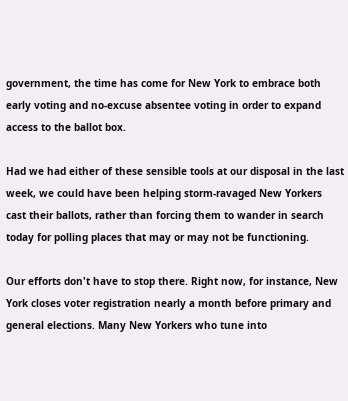government, the time has come for New York to embrace both early voting and no-excuse absentee voting in order to expand access to the ballot box.

Had we had either of these sensible tools at our disposal in the last week, we could have been helping storm-ravaged New Yorkers cast their ballots, rather than forcing them to wander in search today for polling places that may or may not be functioning.

Our efforts don't have to stop there. Right now, for instance, New York closes voter registration nearly a month before primary and general elections. Many New Yorkers who tune into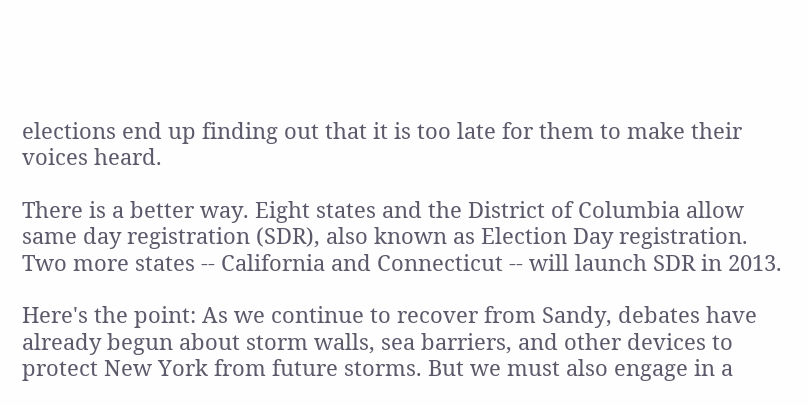elections end up finding out that it is too late for them to make their voices heard.

There is a better way. Eight states and the District of Columbia allow same day registration (SDR), also known as Election Day registration. Two more states -- California and Connecticut -- will launch SDR in 2013.

Here's the point: As we continue to recover from Sandy, debates have already begun about storm walls, sea barriers, and other devices to protect New York from future storms. But we must also engage in a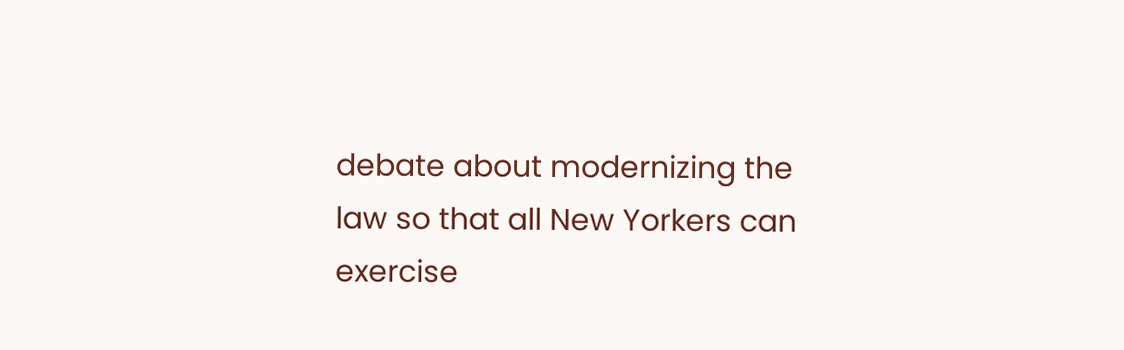debate about modernizing the law so that all New Yorkers can exercise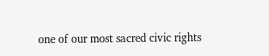one of our most sacred civic rights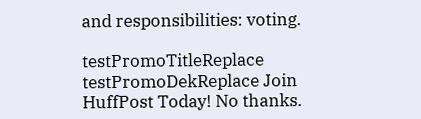and responsibilities: voting.

testPromoTitleReplace testPromoDekReplace Join HuffPost Today! No thanks.